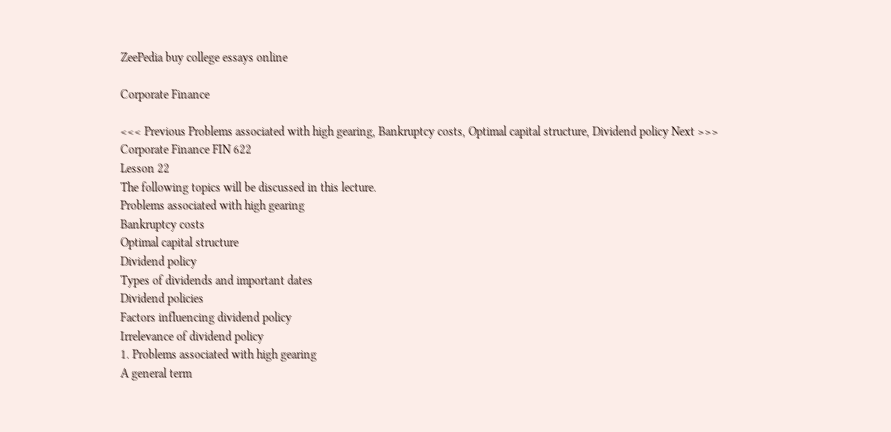ZeePedia buy college essays online

Corporate Finance

<<< Previous Problems associated with high gearing, Bankruptcy costs, Optimal capital structure, Dividend policy Next >>>
Corporate Finance FIN 622
Lesson 22
The following topics will be discussed in this lecture.
Problems associated with high gearing
Bankruptcy costs
Optimal capital structure
Dividend policy
Types of dividends and important dates
Dividend policies
Factors influencing dividend policy
Irrelevance of dividend policy
1. Problems associated with high gearing
A general term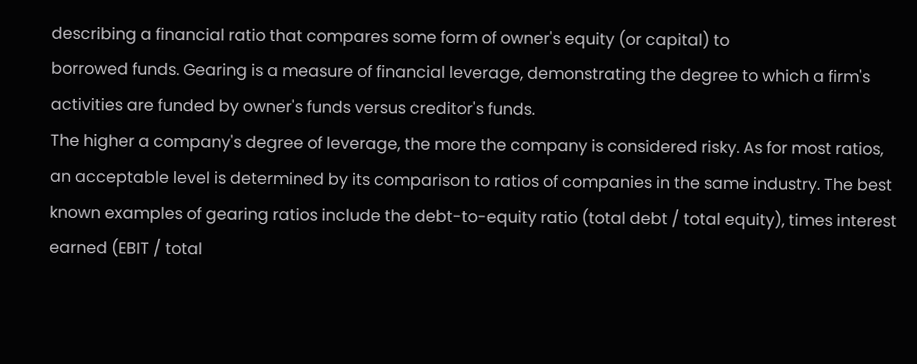describing a financial ratio that compares some form of owner's equity (or capital) to
borrowed funds. Gearing is a measure of financial leverage, demonstrating the degree to which a firm's
activities are funded by owner's funds versus creditor's funds.
The higher a company's degree of leverage, the more the company is considered risky. As for most ratios,
an acceptable level is determined by its comparison to ratios of companies in the same industry. The best
known examples of gearing ratios include the debt-to-equity ratio (total debt / total equity), times interest
earned (EBIT / total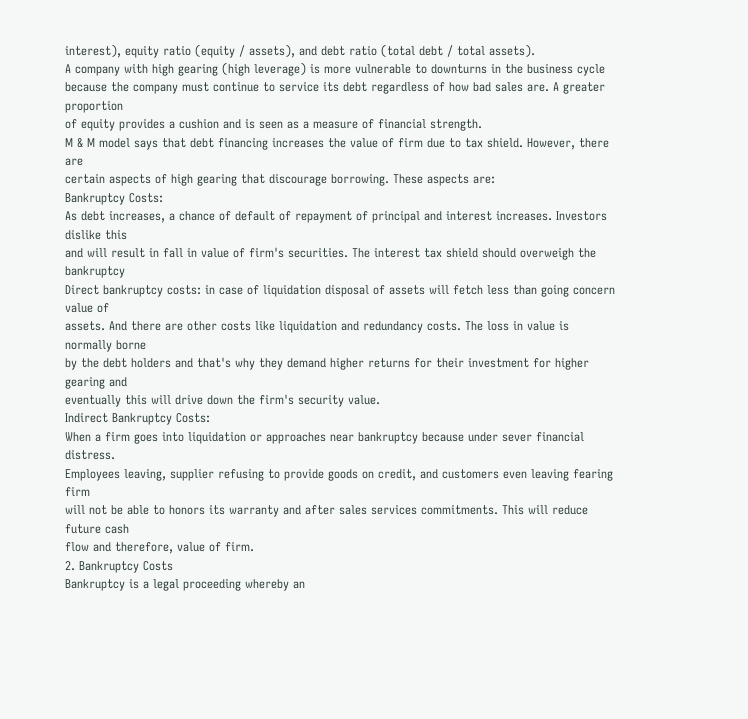interest), equity ratio (equity / assets), and debt ratio (total debt / total assets).
A company with high gearing (high leverage) is more vulnerable to downturns in the business cycle
because the company must continue to service its debt regardless of how bad sales are. A greater proportion
of equity provides a cushion and is seen as a measure of financial strength.
M & M model says that debt financing increases the value of firm due to tax shield. However, there are
certain aspects of high gearing that discourage borrowing. These aspects are:
Bankruptcy Costs:
As debt increases, a chance of default of repayment of principal and interest increases. Investors dislike this
and will result in fall in value of firm's securities. The interest tax shield should overweigh the bankruptcy
Direct bankruptcy costs: in case of liquidation disposal of assets will fetch less than going concern value of
assets. And there are other costs like liquidation and redundancy costs. The loss in value is normally borne
by the debt holders and that's why they demand higher returns for their investment for higher gearing and
eventually this will drive down the firm's security value.
Indirect Bankruptcy Costs:
When a firm goes into liquidation or approaches near bankruptcy because under sever financial distress.
Employees leaving, supplier refusing to provide goods on credit, and customers even leaving fearing firm
will not be able to honors its warranty and after sales services commitments. This will reduce future cash
flow and therefore, value of firm.
2. Bankruptcy Costs
Bankruptcy is a legal proceeding whereby an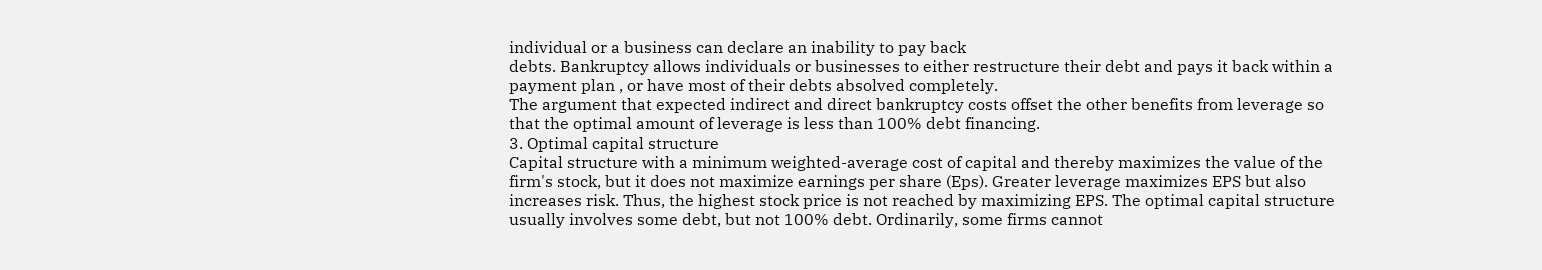individual or a business can declare an inability to pay back
debts. Bankruptcy allows individuals or businesses to either restructure their debt and pays it back within a
payment plan , or have most of their debts absolved completely.
The argument that expected indirect and direct bankruptcy costs offset the other benefits from leverage so
that the optimal amount of leverage is less than 100% debt financing.
3. Optimal capital structure
Capital structure with a minimum weighted-average cost of capital and thereby maximizes the value of the
firm's stock, but it does not maximize earnings per share (Eps). Greater leverage maximizes EPS but also
increases risk. Thus, the highest stock price is not reached by maximizing EPS. The optimal capital structure
usually involves some debt, but not 100% debt. Ordinarily, some firms cannot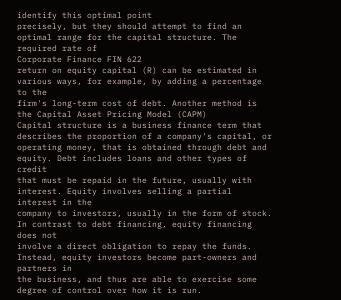identify this optimal point
precisely, but they should attempt to find an optimal range for the capital structure. The required rate of
Corporate Finance FIN 622
return on equity capital (R) can be estimated in various ways, for example, by adding a percentage to the
firm's long-term cost of debt. Another method is the Capital Asset Pricing Model (CAPM)
Capital structure is a business finance term that describes the proportion of a company's capital, or
operating money, that is obtained through debt and equity. Debt includes loans and other types of credit
that must be repaid in the future, usually with interest. Equity involves selling a partial interest in the
company to investors, usually in the form of stock. In contrast to debt financing, equity financing does not
involve a direct obligation to repay the funds. Instead, equity investors become part-owners and partners in
the business, and thus are able to exercise some degree of control over how it is run.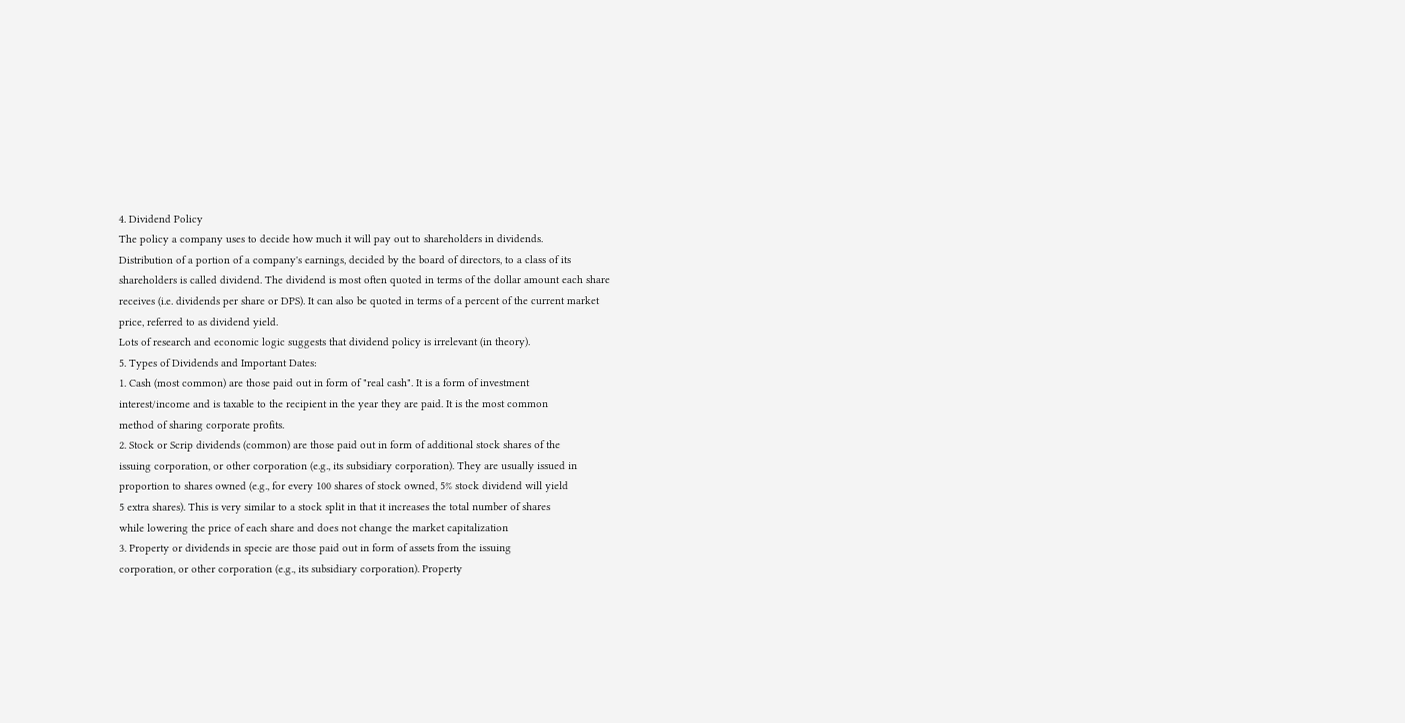4. Dividend Policy
The policy a company uses to decide how much it will pay out to shareholders in dividends.
Distribution of a portion of a company's earnings, decided by the board of directors, to a class of its
shareholders is called dividend. The dividend is most often quoted in terms of the dollar amount each share
receives (i.e. dividends per share or DPS). It can also be quoted in terms of a percent of the current market
price, referred to as dividend yield.
Lots of research and economic logic suggests that dividend policy is irrelevant (in theory).
5. Types of Dividends and Important Dates:
1. Cash (most common) are those paid out in form of "real cash". It is a form of investment
interest/income and is taxable to the recipient in the year they are paid. It is the most common
method of sharing corporate profits.
2. Stock or Scrip dividends (common) are those paid out in form of additional stock shares of the
issuing corporation, or other corporation (e.g., its subsidiary corporation). They are usually issued in
proportion to shares owned (e.g., for every 100 shares of stock owned, 5% stock dividend will yield
5 extra shares). This is very similar to a stock split in that it increases the total number of shares
while lowering the price of each share and does not change the market capitalization
3. Property or dividends in specie are those paid out in form of assets from the issuing
corporation, or other corporation (e.g., its subsidiary corporation). Property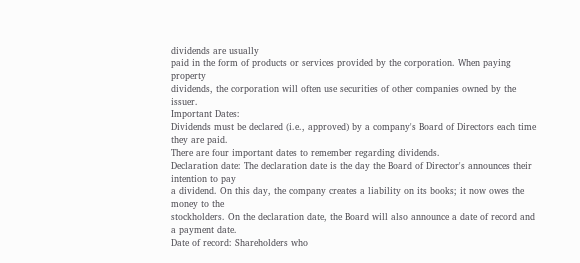dividends are usually
paid in the form of products or services provided by the corporation. When paying property
dividends, the corporation will often use securities of other companies owned by the issuer.
Important Dates:
Dividends must be declared (i.e., approved) by a company's Board of Directors each time they are paid.
There are four important dates to remember regarding dividends.
Declaration date: The declaration date is the day the Board of Director's announces their intention to pay
a dividend. On this day, the company creates a liability on its books; it now owes the money to the
stockholders. On the declaration date, the Board will also announce a date of record and a payment date.
Date of record: Shareholders who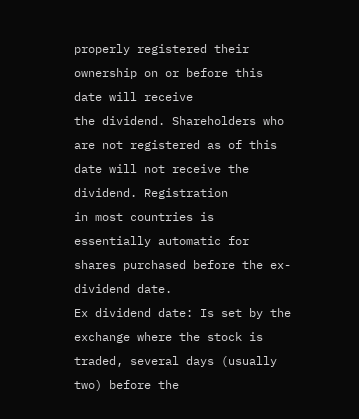properly registered their ownership on or before this date will receive
the dividend. Shareholders who are not registered as of this date will not receive the dividend. Registration
in most countries is essentially automatic for shares purchased before the ex-dividend date.
Ex dividend date: Is set by the exchange where the stock is traded, several days (usually two) before the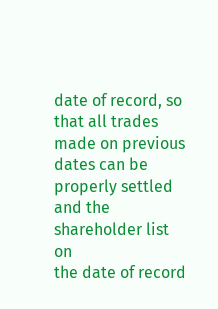date of record, so that all trades made on previous dates can be properly settled and the shareholder list on
the date of record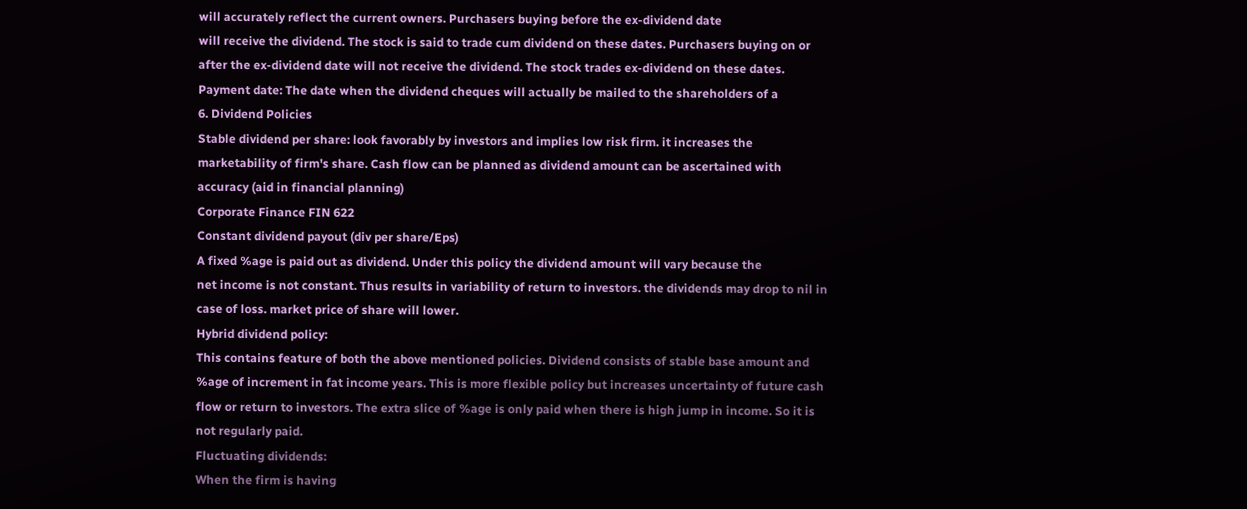will accurately reflect the current owners. Purchasers buying before the ex-dividend date
will receive the dividend. The stock is said to trade cum dividend on these dates. Purchasers buying on or
after the ex-dividend date will not receive the dividend. The stock trades ex-dividend on these dates.
Payment date: The date when the dividend cheques will actually be mailed to the shareholders of a
6. Dividend Policies
Stable dividend per share: look favorably by investors and implies low risk firm. it increases the
marketability of firm's share. Cash flow can be planned as dividend amount can be ascertained with
accuracy (aid in financial planning)
Corporate Finance FIN 622
Constant dividend payout (div per share/Eps)
A fixed %age is paid out as dividend. Under this policy the dividend amount will vary because the
net income is not constant. Thus results in variability of return to investors. the dividends may drop to nil in
case of loss. market price of share will lower.
Hybrid dividend policy:
This contains feature of both the above mentioned policies. Dividend consists of stable base amount and
%age of increment in fat income years. This is more flexible policy but increases uncertainty of future cash
flow or return to investors. The extra slice of %age is only paid when there is high jump in income. So it is
not regularly paid.
Fluctuating dividends:
When the firm is having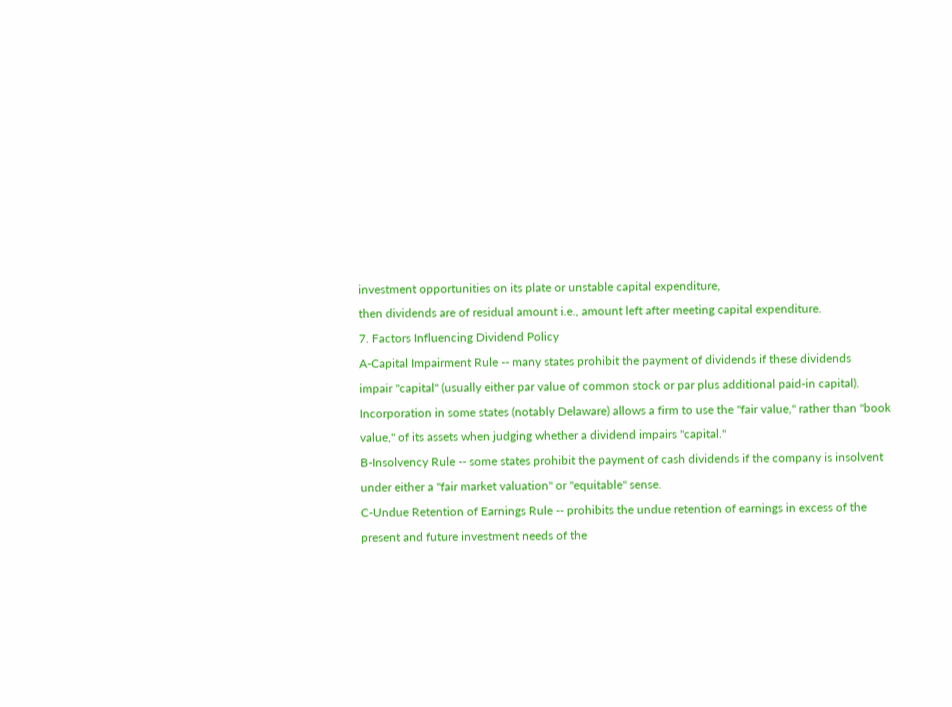investment opportunities on its plate or unstable capital expenditure,
then dividends are of residual amount i.e., amount left after meeting capital expenditure.
7. Factors Influencing Dividend Policy
A-Capital Impairment Rule -- many states prohibit the payment of dividends if these dividends
impair "capital" (usually either par value of common stock or par plus additional paid-in capital).
Incorporation in some states (notably Delaware) allows a firm to use the "fair value," rather than "book
value," of its assets when judging whether a dividend impairs "capital."
B-Insolvency Rule -- some states prohibit the payment of cash dividends if the company is insolvent
under either a "fair market valuation" or "equitable" sense.
C-Undue Retention of Earnings Rule -- prohibits the undue retention of earnings in excess of the
present and future investment needs of the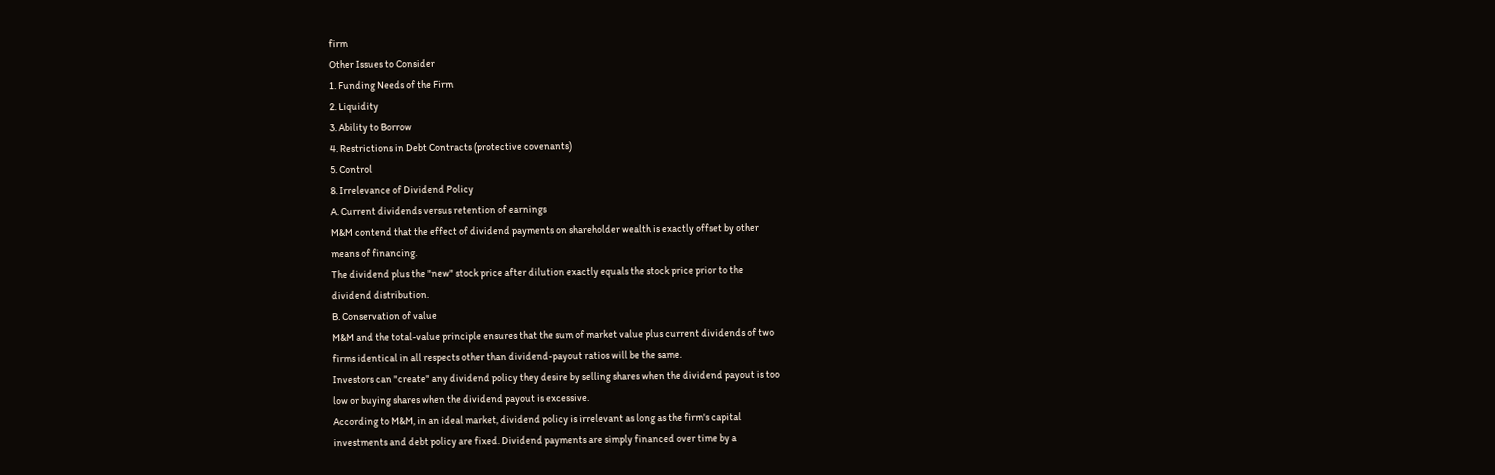firm
Other Issues to Consider
1. Funding Needs of the Firm
2. Liquidity
3. Ability to Borrow
4. Restrictions in Debt Contracts (protective covenants)
5. Control
8. Irrelevance of Dividend Policy
A. Current dividends versus retention of earnings
M&M contend that the effect of dividend payments on shareholder wealth is exactly offset by other
means of financing.
The dividend plus the "new" stock price after dilution exactly equals the stock price prior to the
dividend distribution.
B. Conservation of value
M&M and the total-value principle ensures that the sum of market value plus current dividends of two
firms identical in all respects other than dividend-payout ratios will be the same.
Investors can "create" any dividend policy they desire by selling shares when the dividend payout is too
low or buying shares when the dividend payout is excessive.
According to M&M, in an ideal market, dividend policy is irrelevant as long as the firm's capital
investments and debt policy are fixed. Dividend payments are simply financed over time by a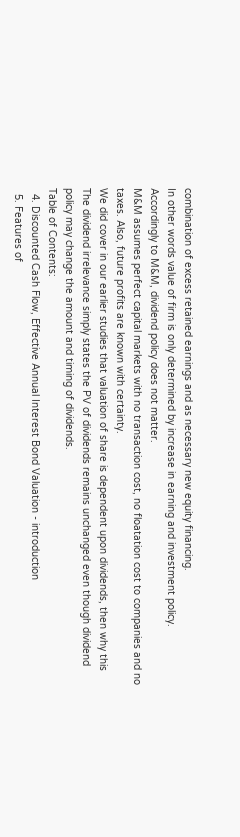combination of excess retained earnings and as necessary new equity financing.
In other words value of firm is only determined by increase in earning and investment policy.
Accordingly to M&M, dividend policy does not matter.
M&M assumes perfect capital markets with no transaction cost, no floatation cost to companies and no
taxes. Also, future profits are known with certainty.
We did cover in our earlier studies that valuation of share is dependent upon dividends, then why this
The dividend irrelevance simply states the PV of dividends remains unchanged even though dividend
policy may change the amount and timing of dividends.
Table of Contents:
  4. Discounted Cash Flow, Effective Annual Interest Bond Valuation - introduction
  5. Features of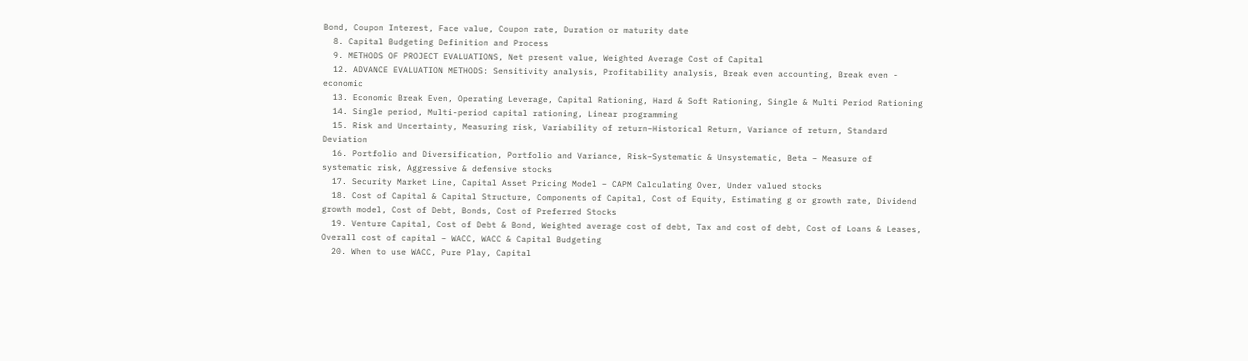Bond, Coupon Interest, Face value, Coupon rate, Duration or maturity date
  8. Capital Budgeting Definition and Process
  9. METHODS OF PROJECT EVALUATIONS, Net present value, Weighted Average Cost of Capital
  12. ADVANCE EVALUATION METHODS: Sensitivity analysis, Profitability analysis, Break even accounting, Break even - economic
  13. Economic Break Even, Operating Leverage, Capital Rationing, Hard & Soft Rationing, Single & Multi Period Rationing
  14. Single period, Multi-period capital rationing, Linear programming
  15. Risk and Uncertainty, Measuring risk, Variability of return–Historical Return, Variance of return, Standard Deviation
  16. Portfolio and Diversification, Portfolio and Variance, Risk–Systematic & Unsystematic, Beta – Measure of systematic risk, Aggressive & defensive stocks
  17. Security Market Line, Capital Asset Pricing Model – CAPM Calculating Over, Under valued stocks
  18. Cost of Capital & Capital Structure, Components of Capital, Cost of Equity, Estimating g or growth rate, Dividend growth model, Cost of Debt, Bonds, Cost of Preferred Stocks
  19. Venture Capital, Cost of Debt & Bond, Weighted average cost of debt, Tax and cost of debt, Cost of Loans & Leases, Overall cost of capital – WACC, WACC & Capital Budgeting
  20. When to use WACC, Pure Play, Capital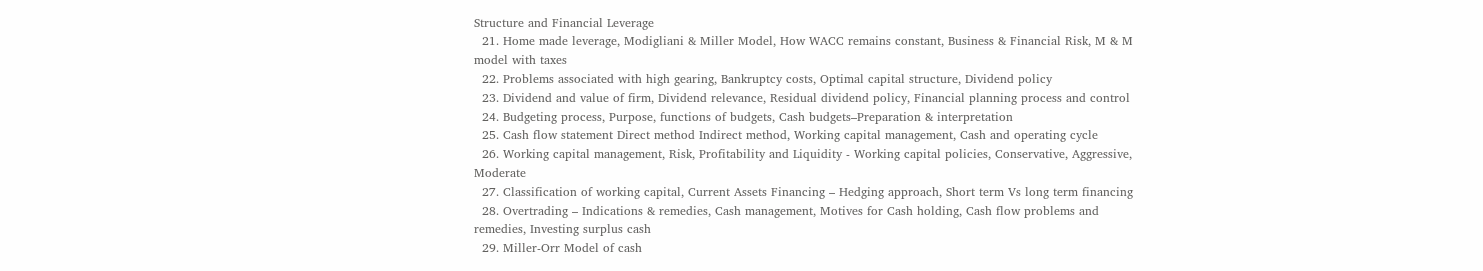Structure and Financial Leverage
  21. Home made leverage, Modigliani & Miller Model, How WACC remains constant, Business & Financial Risk, M & M model with taxes
  22. Problems associated with high gearing, Bankruptcy costs, Optimal capital structure, Dividend policy
  23. Dividend and value of firm, Dividend relevance, Residual dividend policy, Financial planning process and control
  24. Budgeting process, Purpose, functions of budgets, Cash budgets–Preparation & interpretation
  25. Cash flow statement Direct method Indirect method, Working capital management, Cash and operating cycle
  26. Working capital management, Risk, Profitability and Liquidity - Working capital policies, Conservative, Aggressive, Moderate
  27. Classification of working capital, Current Assets Financing – Hedging approach, Short term Vs long term financing
  28. Overtrading – Indications & remedies, Cash management, Motives for Cash holding, Cash flow problems and remedies, Investing surplus cash
  29. Miller-Orr Model of cash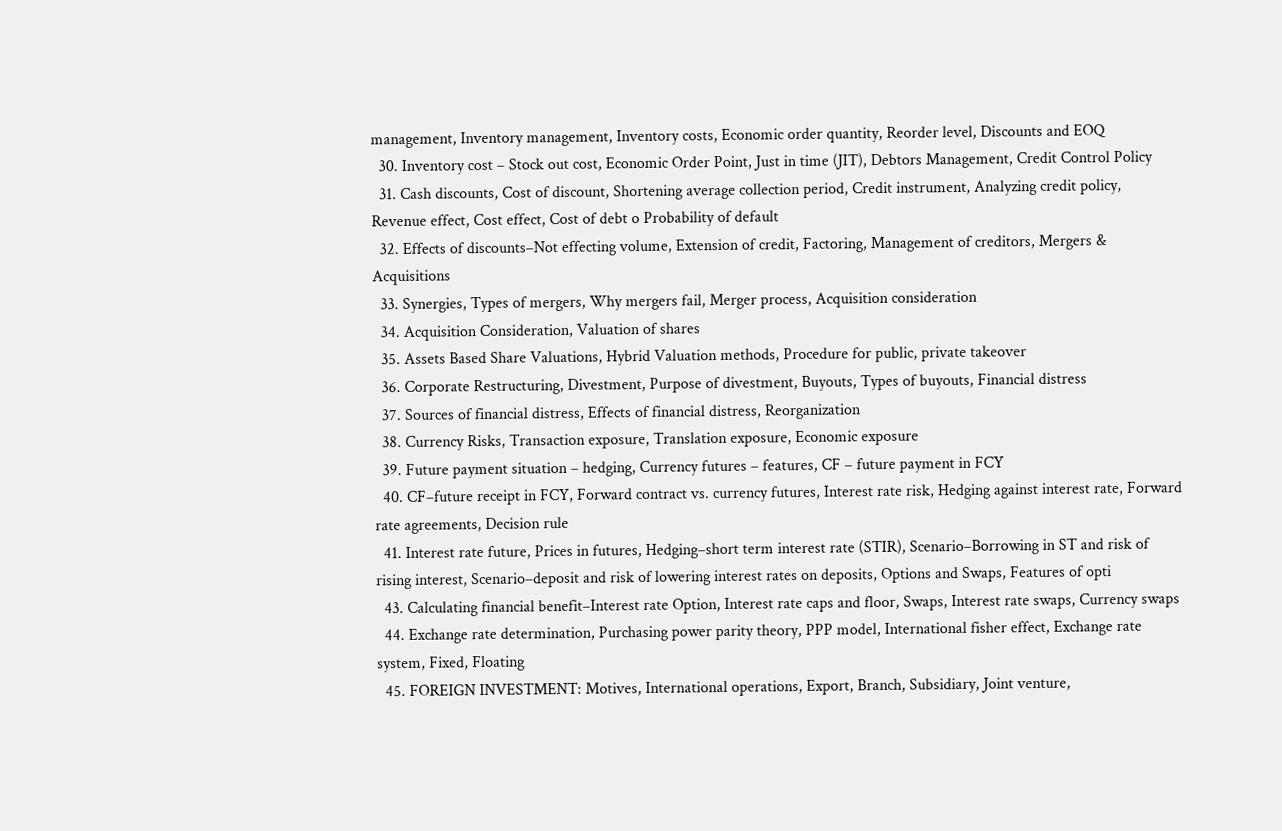management, Inventory management, Inventory costs, Economic order quantity, Reorder level, Discounts and EOQ
  30. Inventory cost – Stock out cost, Economic Order Point, Just in time (JIT), Debtors Management, Credit Control Policy
  31. Cash discounts, Cost of discount, Shortening average collection period, Credit instrument, Analyzing credit policy, Revenue effect, Cost effect, Cost of debt o Probability of default
  32. Effects of discounts–Not effecting volume, Extension of credit, Factoring, Management of creditors, Mergers & Acquisitions
  33. Synergies, Types of mergers, Why mergers fail, Merger process, Acquisition consideration
  34. Acquisition Consideration, Valuation of shares
  35. Assets Based Share Valuations, Hybrid Valuation methods, Procedure for public, private takeover
  36. Corporate Restructuring, Divestment, Purpose of divestment, Buyouts, Types of buyouts, Financial distress
  37. Sources of financial distress, Effects of financial distress, Reorganization
  38. Currency Risks, Transaction exposure, Translation exposure, Economic exposure
  39. Future payment situation – hedging, Currency futures – features, CF – future payment in FCY
  40. CF–future receipt in FCY, Forward contract vs. currency futures, Interest rate risk, Hedging against interest rate, Forward rate agreements, Decision rule
  41. Interest rate future, Prices in futures, Hedging–short term interest rate (STIR), Scenario–Borrowing in ST and risk of rising interest, Scenario–deposit and risk of lowering interest rates on deposits, Options and Swaps, Features of opti
  43. Calculating financial benefit–Interest rate Option, Interest rate caps and floor, Swaps, Interest rate swaps, Currency swaps
  44. Exchange rate determination, Purchasing power parity theory, PPP model, International fisher effect, Exchange rate system, Fixed, Floating
  45. FOREIGN INVESTMENT: Motives, International operations, Export, Branch, Subsidiary, Joint venture,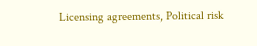Licensing agreements, Political risk